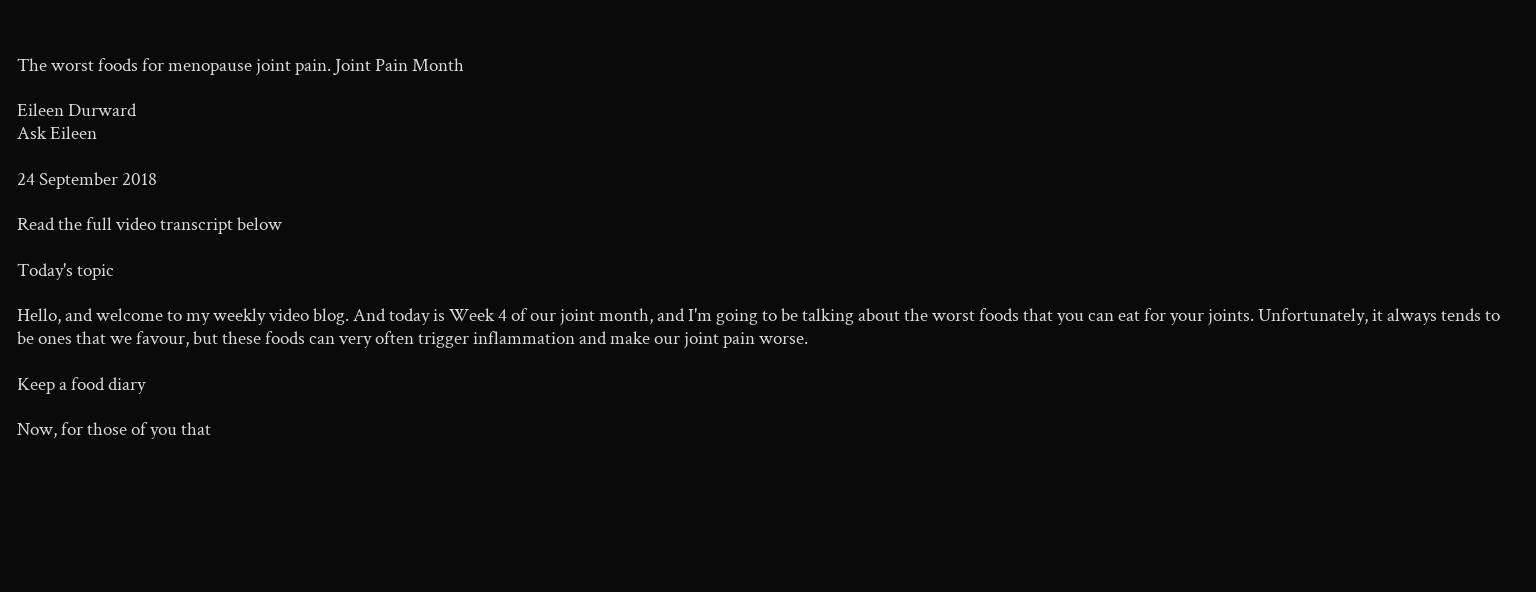The worst foods for menopause joint pain. Joint Pain Month

Eileen Durward
Ask Eileen

24 September 2018

Read the full video transcript below

Today's topic

Hello, and welcome to my weekly video blog. And today is Week 4 of our joint month, and I'm going to be talking about the worst foods that you can eat for your joints. Unfortunately, it always tends to be ones that we favour, but these foods can very often trigger inflammation and make our joint pain worse.

Keep a food diary

Now, for those of you that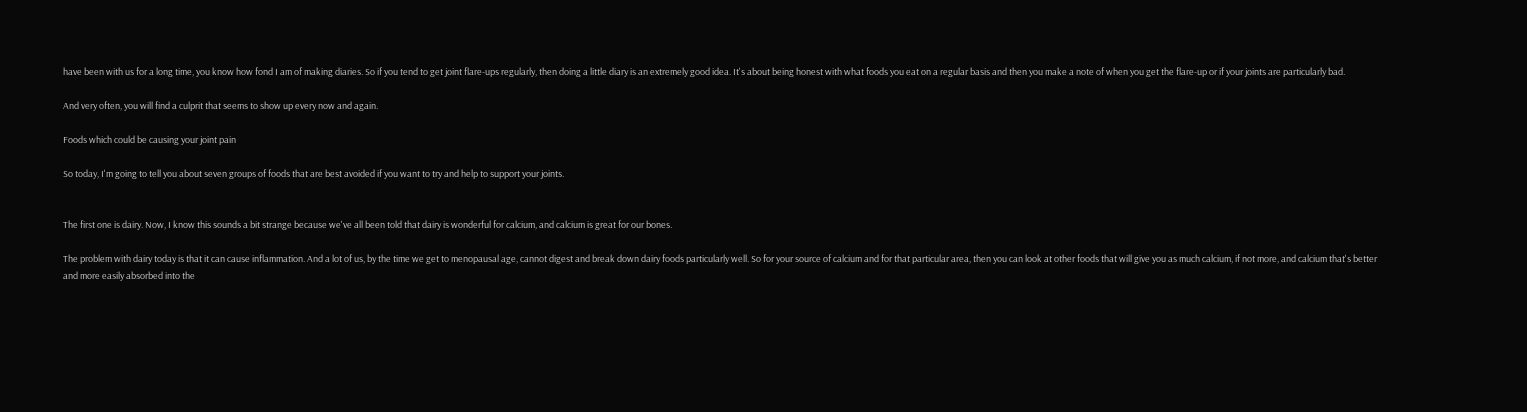have been with us for a long time, you know how fond I am of making diaries. So if you tend to get joint flare-ups regularly, then doing a little diary is an extremely good idea. It's about being honest with what foods you eat on a regular basis and then you make a note of when you get the flare-up or if your joints are particularly bad.

And very often, you will find a culprit that seems to show up every now and again.

Foods which could be causing your joint pain

So today, I'm going to tell you about seven groups of foods that are best avoided if you want to try and help to support your joints.


The first one is dairy. Now, I know this sounds a bit strange because we've all been told that dairy is wonderful for calcium, and calcium is great for our bones.

The problem with dairy today is that it can cause inflammation. And a lot of us, by the time we get to menopausal age, cannot digest and break down dairy foods particularly well. So for your source of calcium and for that particular area, then you can look at other foods that will give you as much calcium, if not more, and calcium that's better and more easily absorbed into the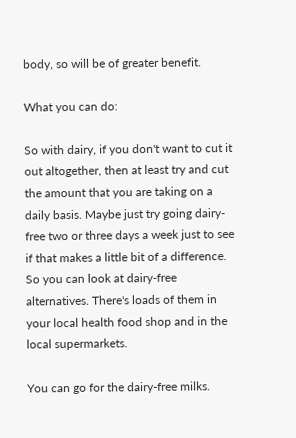body, so will be of greater benefit.

What you can do:

So with dairy, if you don't want to cut it out altogether, then at least try and cut the amount that you are taking on a daily basis. Maybe just try going dairy-free two or three days a week just to see if that makes a little bit of a difference. So you can look at dairy-free alternatives. There's loads of them in your local health food shop and in the local supermarkets.

You can go for the dairy-free milks.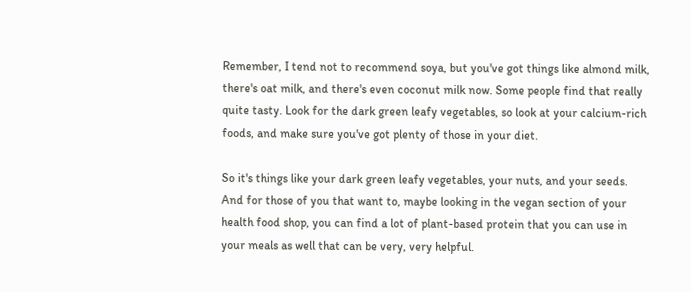Remember, I tend not to recommend soya, but you've got things like almond milk, there's oat milk, and there's even coconut milk now. Some people find that really quite tasty. Look for the dark green leafy vegetables, so look at your calcium-rich foods, and make sure you've got plenty of those in your diet.

So it's things like your dark green leafy vegetables, your nuts, and your seeds. And for those of you that want to, maybe looking in the vegan section of your health food shop, you can find a lot of plant-based protein that you can use in your meals as well that can be very, very helpful.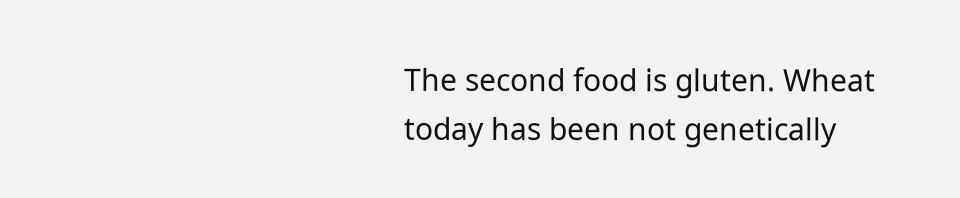The second food is gluten. Wheat today has been not genetically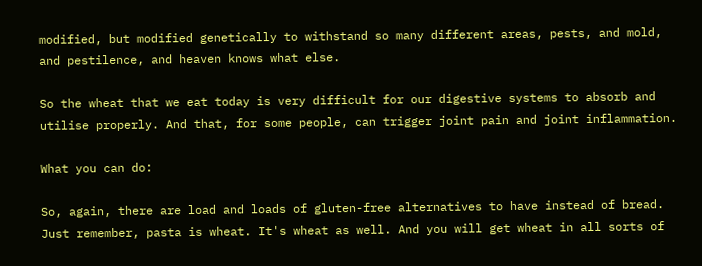modified, but modified genetically to withstand so many different areas, pests, and mold, and pestilence, and heaven knows what else.

So the wheat that we eat today is very difficult for our digestive systems to absorb and utilise properly. And that, for some people, can trigger joint pain and joint inflammation.

What you can do:

So, again, there are load and loads of gluten-free alternatives to have instead of bread. Just remember, pasta is wheat. It's wheat as well. And you will get wheat in all sorts of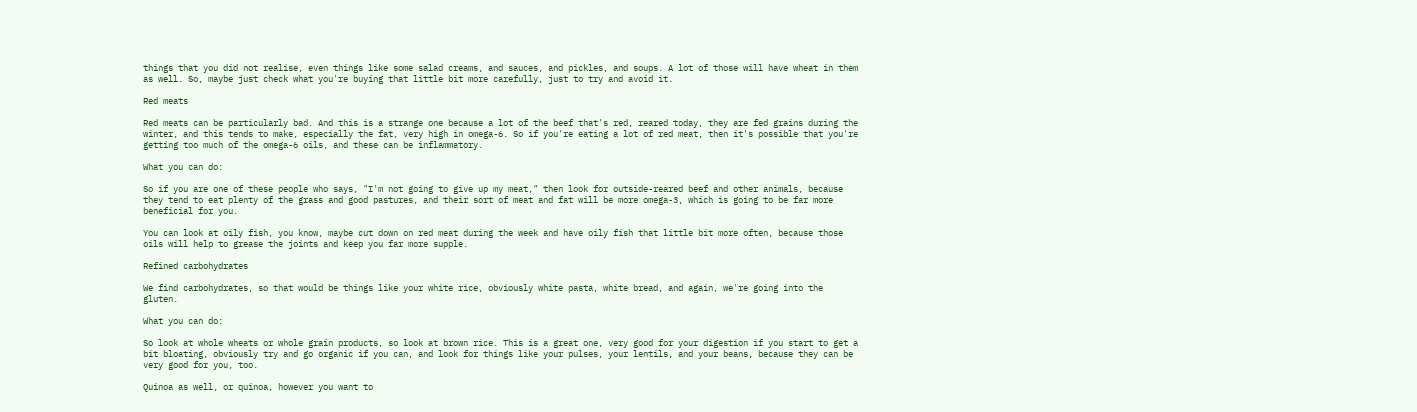things that you did not realise, even things like some salad creams, and sauces, and pickles, and soups. A lot of those will have wheat in them as well. So, maybe just check what you're buying that little bit more carefully, just to try and avoid it.

Red meats

Red meats can be particularly bad. And this is a strange one because a lot of the beef that's red, reared today, they are fed grains during the winter, and this tends to make, especially the fat, very high in omega-6. So if you're eating a lot of red meat, then it's possible that you're getting too much of the omega-6 oils, and these can be inflammatory.

What you can do:

So if you are one of these people who says, "I'm not going to give up my meat," then look for outside-reared beef and other animals, because they tend to eat plenty of the grass and good pastures, and their sort of meat and fat will be more omega-3, which is going to be far more beneficial for you.

You can look at oily fish, you know, maybe cut down on red meat during the week and have oily fish that little bit more often, because those oils will help to grease the joints and keep you far more supple.

Refined carbohydrates

We find carbohydrates, so that would be things like your white rice, obviously white pasta, white bread, and again, we're going into the gluten.

What you can do:

So look at whole wheats or whole grain products, so look at brown rice. This is a great one, very good for your digestion if you start to get a bit bloating, obviously try and go organic if you can, and look for things like your pulses, your lentils, and your beans, because they can be very good for you, too.

Quinoa as well, or quinoa, however you want to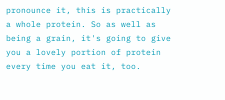pronounce it, this is practically a whole protein. So as well as being a grain, it's going to give you a lovely portion of protein every time you eat it, too.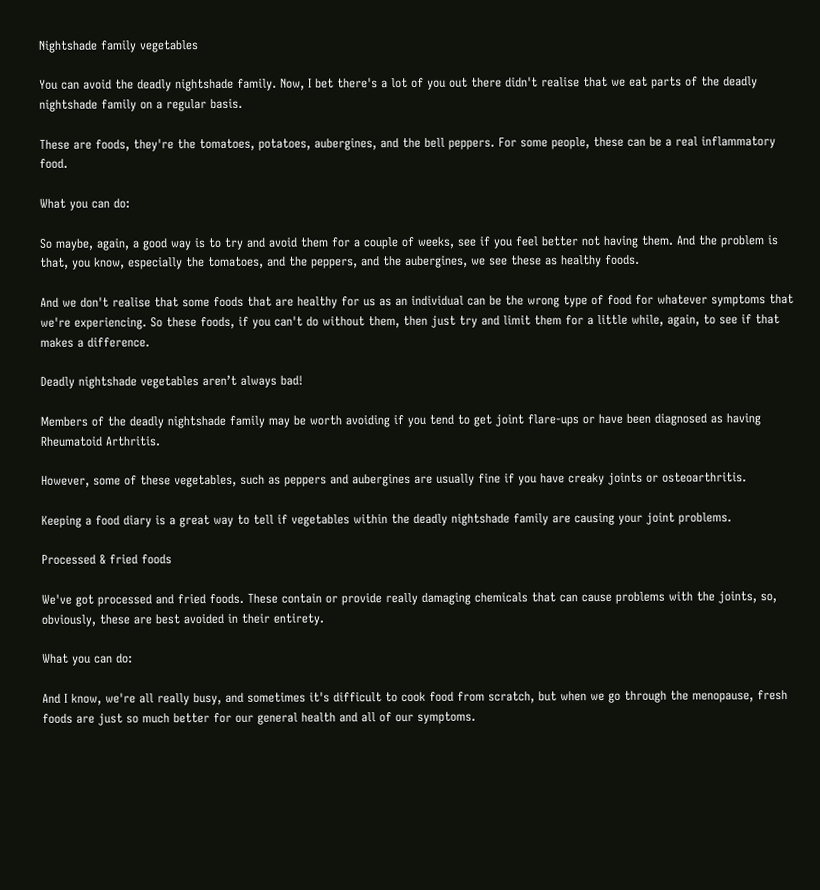Nightshade family vegetables

You can avoid the deadly nightshade family. Now, I bet there's a lot of you out there didn't realise that we eat parts of the deadly nightshade family on a regular basis.

These are foods, they're the tomatoes, potatoes, aubergines, and the bell peppers. For some people, these can be a real inflammatory food.

What you can do:

So maybe, again, a good way is to try and avoid them for a couple of weeks, see if you feel better not having them. And the problem is that, you know, especially the tomatoes, and the peppers, and the aubergines, we see these as healthy foods.

And we don't realise that some foods that are healthy for us as an individual can be the wrong type of food for whatever symptoms that we're experiencing. So these foods, if you can't do without them, then just try and limit them for a little while, again, to see if that makes a difference.

Deadly nightshade vegetables aren’t always bad!

Members of the deadly nightshade family may be worth avoiding if you tend to get joint flare-ups or have been diagnosed as having Rheumatoid Arthritis.

However, some of these vegetables, such as peppers and aubergines are usually fine if you have creaky joints or osteoarthritis.

Keeping a food diary is a great way to tell if vegetables within the deadly nightshade family are causing your joint problems.

Processed & fried foods

We've got processed and fried foods. These contain or provide really damaging chemicals that can cause problems with the joints, so, obviously, these are best avoided in their entirety.

What you can do:

And I know, we're all really busy, and sometimes it's difficult to cook food from scratch, but when we go through the menopause, fresh foods are just so much better for our general health and all of our symptoms.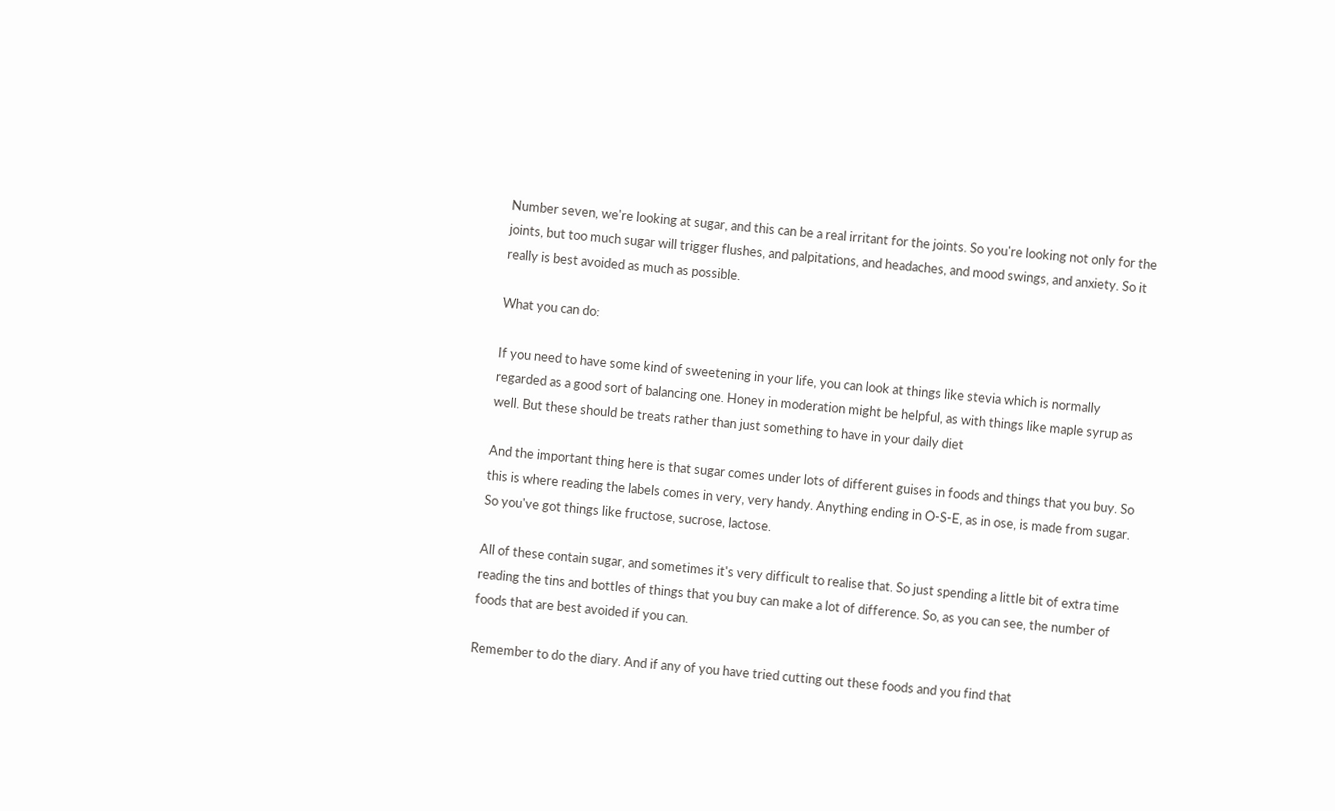Number seven, we're looking at sugar, and this can be a real irritant for the joints. So you're looking not only for the joints, but too much sugar will trigger flushes, and palpitations, and headaches, and mood swings, and anxiety. So it really is best avoided as much as possible.

What you can do:

If you need to have some kind of sweetening in your life, you can look at things like stevia which is normally regarded as a good sort of balancing one. Honey in moderation might be helpful, as with things like maple syrup as well. But these should be treats rather than just something to have in your daily diet

And the important thing here is that sugar comes under lots of different guises in foods and things that you buy. So this is where reading the labels comes in very, very handy. Anything ending in O-S-E, as in ose, is made from sugar. So you've got things like fructose, sucrose, lactose.

All of these contain sugar, and sometimes it's very difficult to realise that. So just spending a little bit of extra time reading the tins and bottles of things that you buy can make a lot of difference. So, as you can see, the number of foods that are best avoided if you can.

Remember to do the diary. And if any of you have tried cutting out these foods and you find that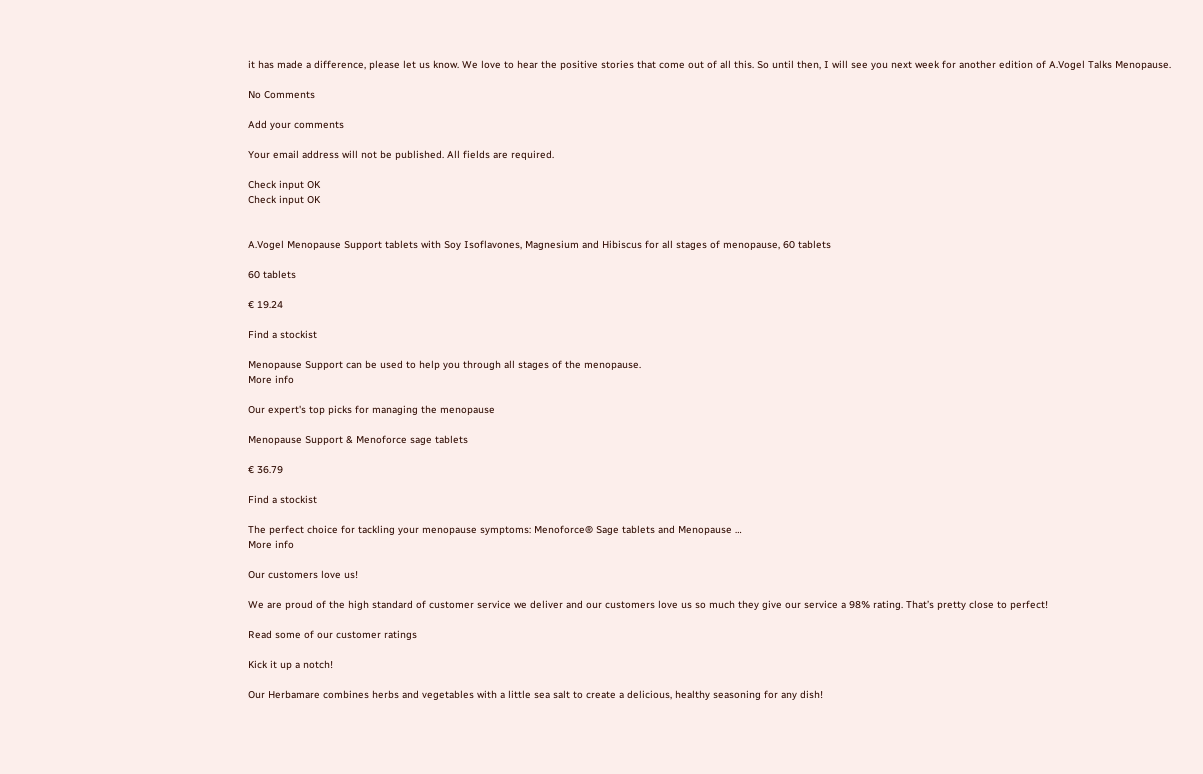it has made a difference, please let us know. We love to hear the positive stories that come out of all this. So until then, I will see you next week for another edition of A.Vogel Talks Menopause.

No Comments

Add your comments

Your email address will not be published. All fields are required.

Check input OK
Check input OK


A.Vogel Menopause Support tablets with Soy Isoflavones, Magnesium and Hibiscus for all stages of menopause, 60 tablets

60 tablets

€ 19.24

Find a stockist

Menopause Support can be used to help you through all stages of the menopause.
More info

Our expert's top picks for managing the menopause

Menopause Support & Menoforce sage tablets

€ 36.79

Find a stockist

The perfect choice for tackling your menopause symptoms: Menoforce® Sage tablets and Menopause …
More info

Our customers love us!

We are proud of the high standard of customer service we deliver and our customers love us so much they give our service a 98% rating. That’s pretty close to perfect!

Read some of our customer ratings

Kick it up a notch!

Our Herbamare combines herbs and vegetables with a little sea salt to create a delicious, healthy seasoning for any dish!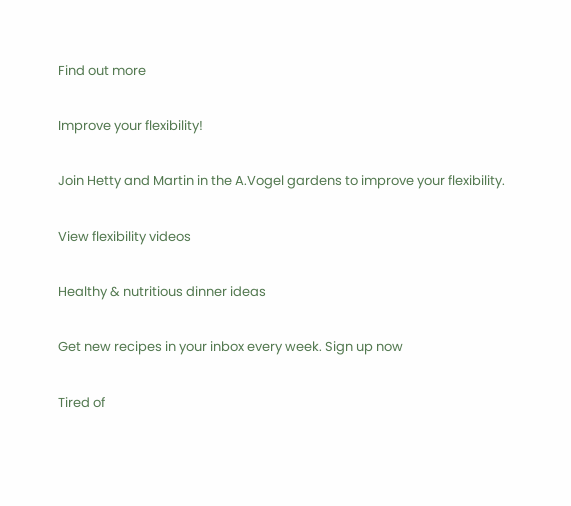Find out more

Improve your flexibility!

Join Hetty and Martin in the A.Vogel gardens to improve your flexibility.

View flexibility videos

Healthy & nutritious dinner ideas

Get new recipes in your inbox every week. Sign up now

Tired of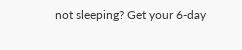not sleeping? Get your 6-day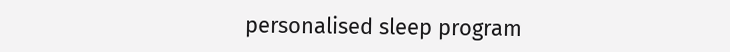personalised sleep program